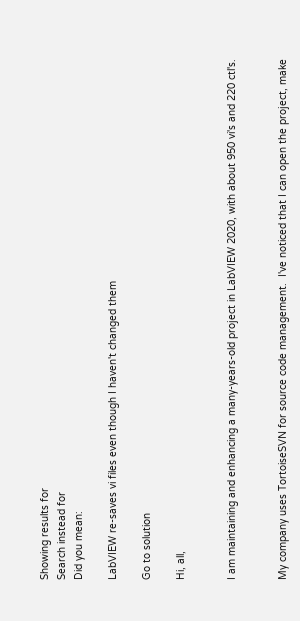Showing results for
Search instead for
Did you mean:

LabVIEW re-saves vi files even though I haven't changed them

Go to solution

Hi, all,


I am maintaining and enhancing a many-years-old project in LabVIEW 2020, with about 950 vi's and 220 ctl's.


My company uses TortoiseSVN for source code management.  I've noticed that I can open the project, make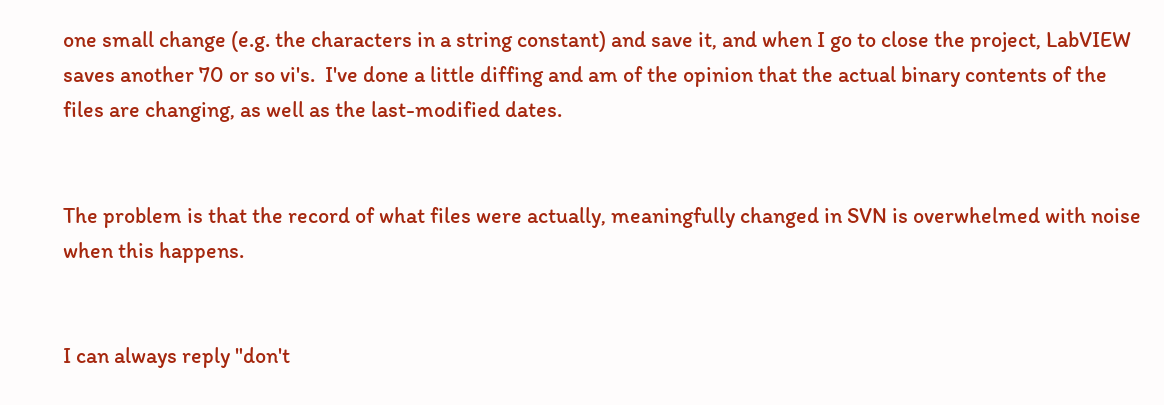one small change (e.g. the characters in a string constant) and save it, and when I go to close the project, LabVIEW saves another 70 or so vi's.  I've done a little diffing and am of the opinion that the actual binary contents of the files are changing, as well as the last-modified dates.


The problem is that the record of what files were actually, meaningfully changed in SVN is overwhelmed with noise when this happens.


I can always reply "don't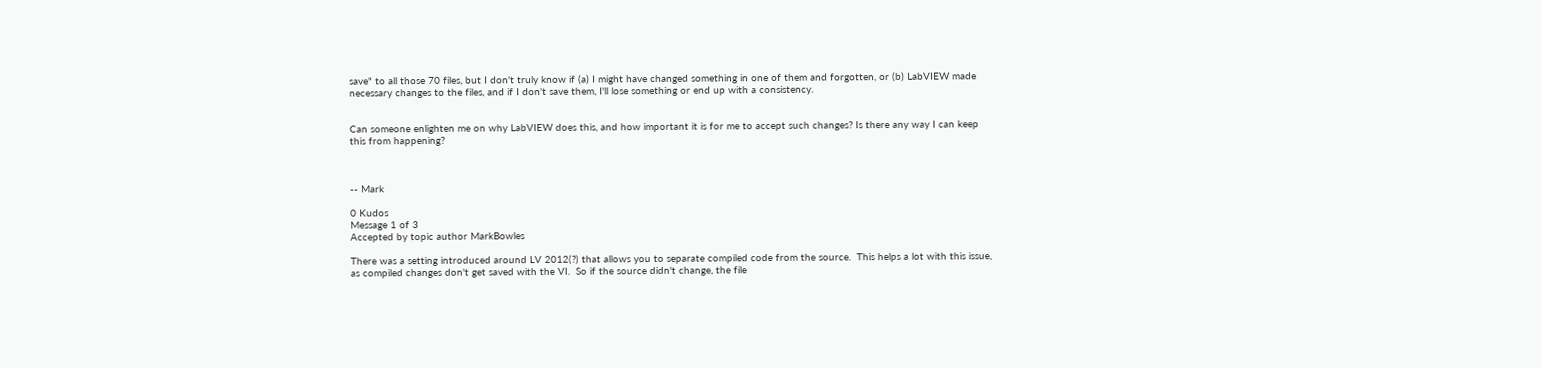save" to all those 70 files, but I don't truly know if (a) I might have changed something in one of them and forgotten, or (b) LabVIEW made necessary changes to the files, and if I don't save them, I'll lose something or end up with a consistency.


Can someone enlighten me on why LabVIEW does this, and how important it is for me to accept such changes? Is there any way I can keep this from happening?



-- Mark

0 Kudos
Message 1 of 3
Accepted by topic author MarkBowles

There was a setting introduced around LV 2012(?) that allows you to separate compiled code from the source.  This helps a lot with this issue, as compiled changes don't get saved with the VI.  So if the source didn't change, the file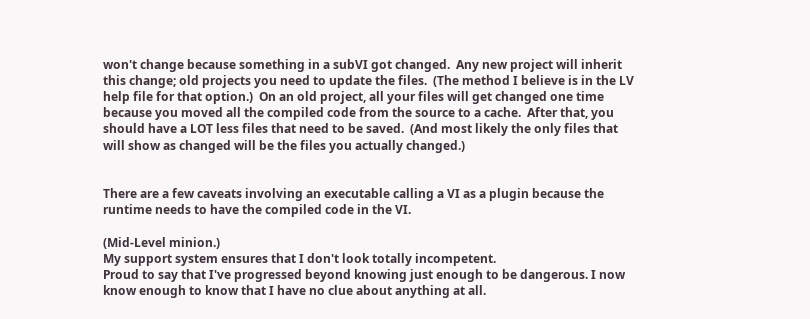won't change because something in a subVI got changed.  Any new project will inherit this change; old projects you need to update the files.  (The method I believe is in the LV help file for that option.)  On an old project, all your files will get changed one time because you moved all the compiled code from the source to a cache.  After that, you should have a LOT less files that need to be saved.  (And most likely the only files that will show as changed will be the files you actually changed.)


There are a few caveats involving an executable calling a VI as a plugin because the runtime needs to have the compiled code in the VI.

(Mid-Level minion.)
My support system ensures that I don't look totally incompetent.
Proud to say that I've progressed beyond knowing just enough to be dangerous. I now know enough to know that I have no clue about anything at all.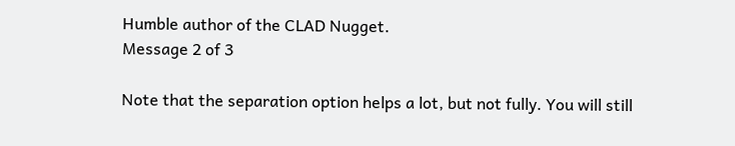Humble author of the CLAD Nugget.
Message 2 of 3

Note that the separation option helps a lot, but not fully. You will still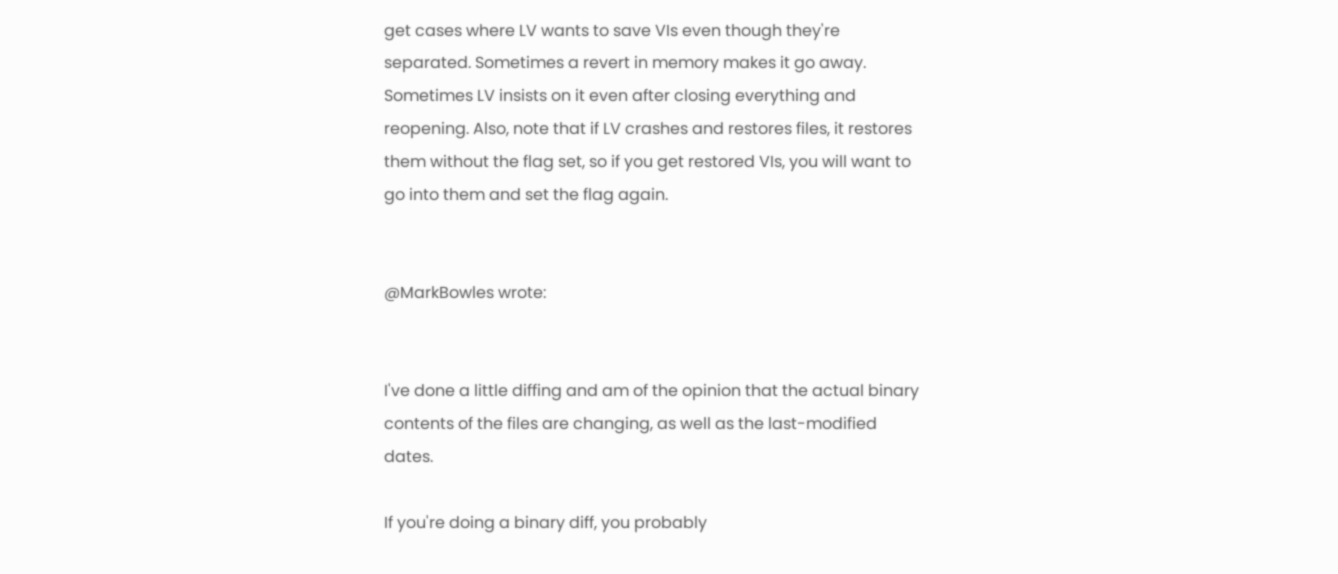get cases where LV wants to save VIs even though they're separated. Sometimes a revert in memory makes it go away. Sometimes LV insists on it even after closing everything and reopening. Also, note that if LV crashes and restores files, it restores them without the flag set, so if you get restored VIs, you will want to go into them and set the flag again.


@MarkBowles wrote:


I've done a little diffing and am of the opinion that the actual binary contents of the files are changing, as well as the last-modified dates.

If you're doing a binary diff, you probably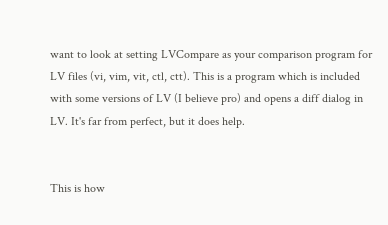want to look at setting LVCompare as your comparison program for LV files (vi, vim, vit, ctl, ctt). This is a program which is included with some versions of LV (I believe pro) and opens a diff dialog in LV. It's far from perfect, but it does help.


This is how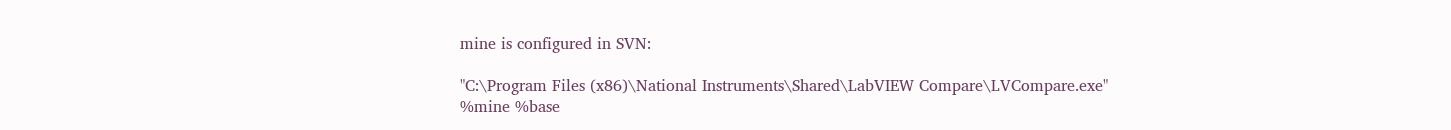mine is configured in SVN:

"C:\Program Files (x86)\National Instruments\Shared\LabVIEW Compare\LVCompare.exe" %mine %base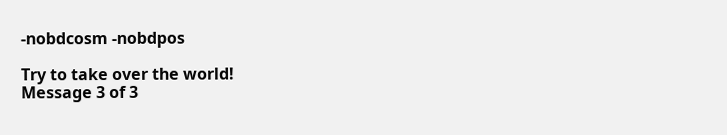-nobdcosm -nobdpos

Try to take over the world!
Message 3 of 3